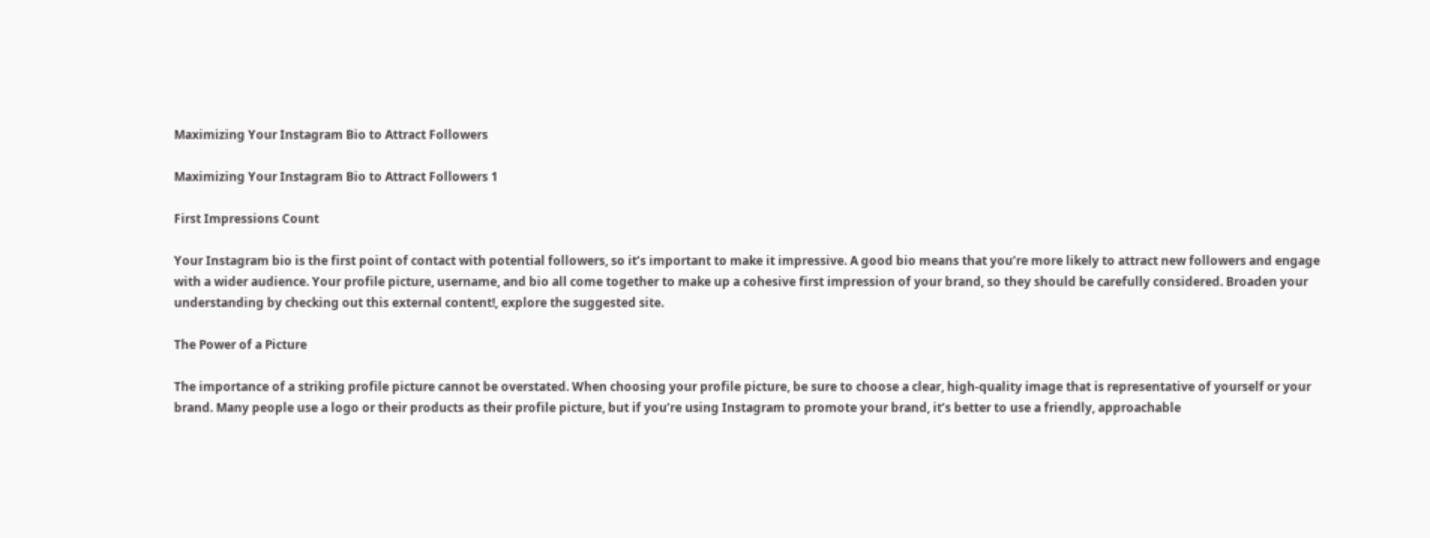Maximizing Your Instagram Bio to Attract Followers

Maximizing Your Instagram Bio to Attract Followers 1

First Impressions Count

Your Instagram bio is the first point of contact with potential followers, so it’s important to make it impressive. A good bio means that you’re more likely to attract new followers and engage with a wider audience. Your profile picture, username, and bio all come together to make up a cohesive first impression of your brand, so they should be carefully considered. Broaden your understanding by checking out this external content!, explore the suggested site.

The Power of a Picture

The importance of a striking profile picture cannot be overstated. When choosing your profile picture, be sure to choose a clear, high-quality image that is representative of yourself or your brand. Many people use a logo or their products as their profile picture, but if you’re using Instagram to promote your brand, it’s better to use a friendly, approachable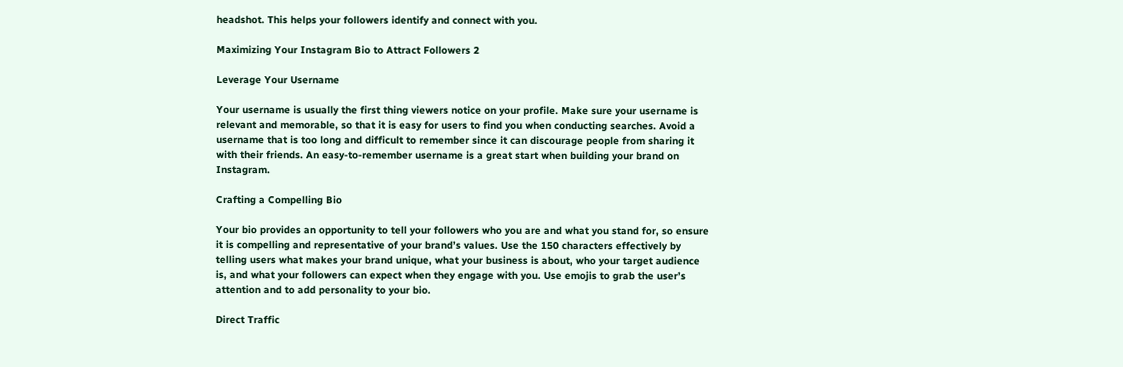headshot. This helps your followers identify and connect with you.

Maximizing Your Instagram Bio to Attract Followers 2

Leverage Your Username

Your username is usually the first thing viewers notice on your profile. Make sure your username is relevant and memorable, so that it is easy for users to find you when conducting searches. Avoid a username that is too long and difficult to remember since it can discourage people from sharing it with their friends. An easy-to-remember username is a great start when building your brand on Instagram.

Crafting a Compelling Bio

Your bio provides an opportunity to tell your followers who you are and what you stand for, so ensure it is compelling and representative of your brand’s values. Use the 150 characters effectively by telling users what makes your brand unique, what your business is about, who your target audience is, and what your followers can expect when they engage with you. Use emojis to grab the user’s attention and to add personality to your bio.

Direct Traffic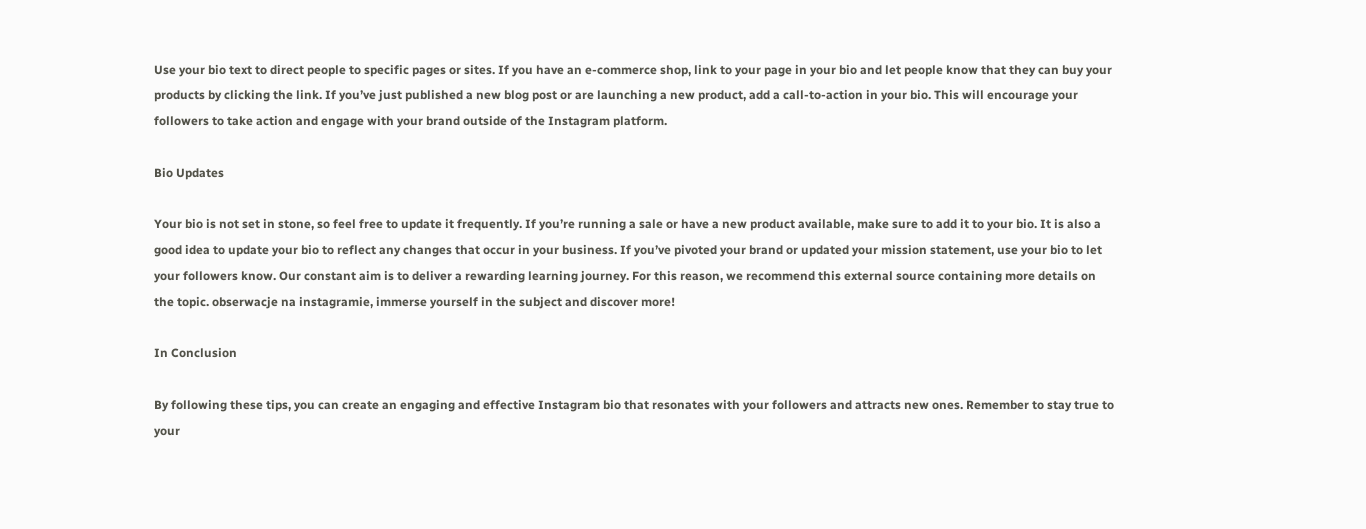Use your bio text to direct people to specific pages or sites. If you have an e-commerce shop, link to your page in your bio and let people know that they can buy your products by clicking the link. If you’ve just published a new blog post or are launching a new product, add a call-to-action in your bio. This will encourage your followers to take action and engage with your brand outside of the Instagram platform.

Bio Updates

Your bio is not set in stone, so feel free to update it frequently. If you’re running a sale or have a new product available, make sure to add it to your bio. It is also a good idea to update your bio to reflect any changes that occur in your business. If you’ve pivoted your brand or updated your mission statement, use your bio to let your followers know. Our constant aim is to deliver a rewarding learning journey. For this reason, we recommend this external source containing more details on the topic. obserwacje na instagramie, immerse yourself in the subject and discover more!

In Conclusion

By following these tips, you can create an engaging and effective Instagram bio that resonates with your followers and attracts new ones. Remember to stay true to your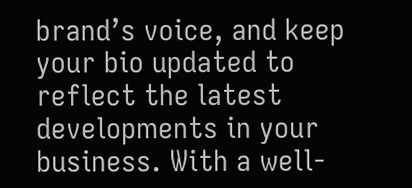brand’s voice, and keep your bio updated to reflect the latest developments in your business. With a well-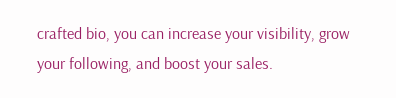crafted bio, you can increase your visibility, grow your following, and boost your sales.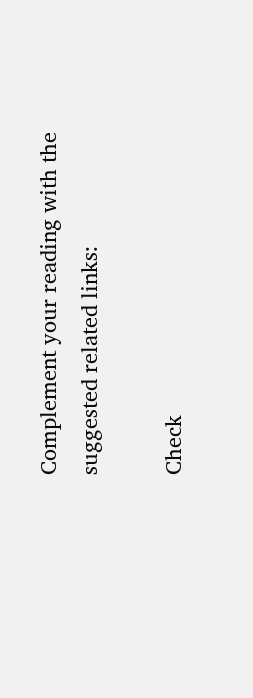Complement your reading with the suggested related links:

Check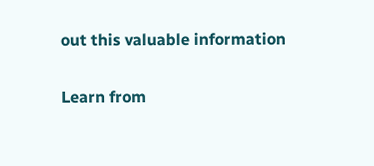out this valuable information

Learn from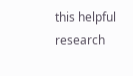this helpful research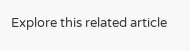Explore this related article